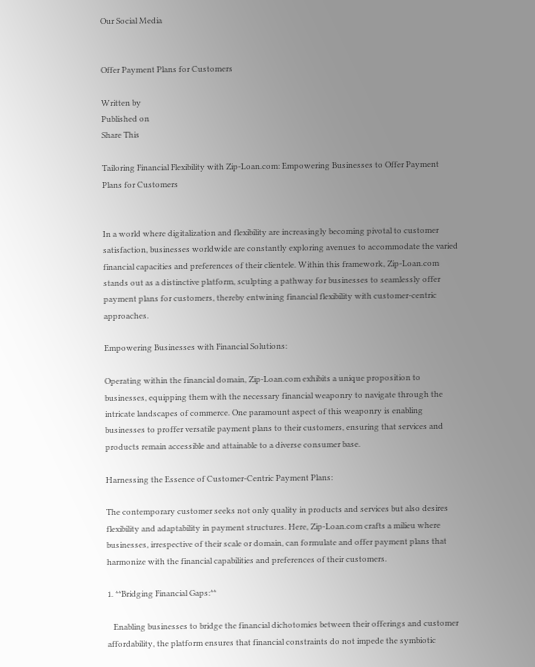Our Social Media


Offer Payment Plans for Customers

Written by
Published on
Share This

Tailoring Financial Flexibility with Zip-Loan.com: Empowering Businesses to Offer Payment Plans for Customers


In a world where digitalization and flexibility are increasingly becoming pivotal to customer satisfaction, businesses worldwide are constantly exploring avenues to accommodate the varied financial capacities and preferences of their clientele. Within this framework, Zip-Loan.com stands out as a distinctive platform, sculpting a pathway for businesses to seamlessly offer payment plans for customers, thereby entwining financial flexibility with customer-centric approaches.

Empowering Businesses with Financial Solutions:

Operating within the financial domain, Zip-Loan.com exhibits a unique proposition to businesses, equipping them with the necessary financial weaponry to navigate through the intricate landscapes of commerce. One paramount aspect of this weaponry is enabling businesses to proffer versatile payment plans to their customers, ensuring that services and products remain accessible and attainable to a diverse consumer base.

Harnessing the Essence of Customer-Centric Payment Plans:

The contemporary customer seeks not only quality in products and services but also desires flexibility and adaptability in payment structures. Here, Zip-Loan.com crafts a milieu where businesses, irrespective of their scale or domain, can formulate and offer payment plans that harmonize with the financial capabilities and preferences of their customers.

1. **Bridging Financial Gaps:**

   Enabling businesses to bridge the financial dichotomies between their offerings and customer affordability, the platform ensures that financial constraints do not impede the symbiotic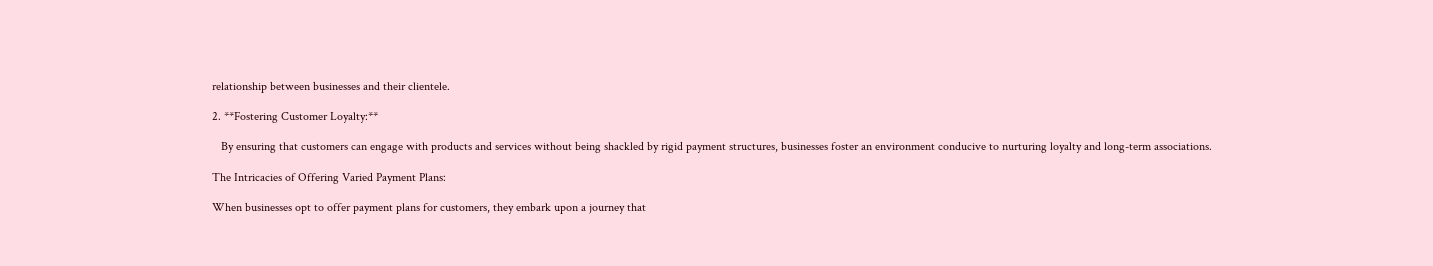relationship between businesses and their clientele.

2. **Fostering Customer Loyalty:**

   By ensuring that customers can engage with products and services without being shackled by rigid payment structures, businesses foster an environment conducive to nurturing loyalty and long-term associations.

The Intricacies of Offering Varied Payment Plans:

When businesses opt to offer payment plans for customers, they embark upon a journey that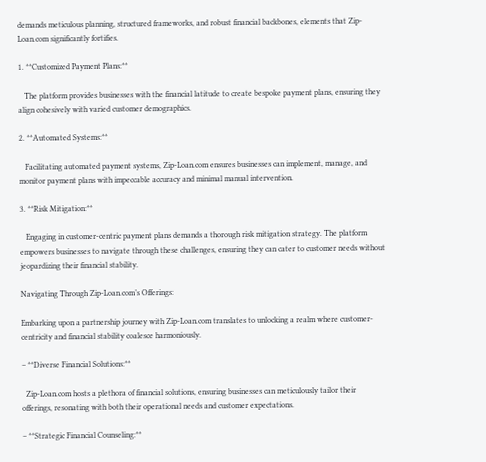demands meticulous planning, structured frameworks, and robust financial backbones, elements that Zip-Loan.com significantly fortifies.

1. **Customized Payment Plans:**

   The platform provides businesses with the financial latitude to create bespoke payment plans, ensuring they align cohesively with varied customer demographics.

2. **Automated Systems:**

   Facilitating automated payment systems, Zip-Loan.com ensures businesses can implement, manage, and monitor payment plans with impeccable accuracy and minimal manual intervention.

3. **Risk Mitigation:**

   Engaging in customer-centric payment plans demands a thorough risk mitigation strategy. The platform empowers businesses to navigate through these challenges, ensuring they can cater to customer needs without jeopardizing their financial stability.

Navigating Through Zip-Loan.com’s Offerings:

Embarking upon a partnership journey with Zip-Loan.com translates to unlocking a realm where customer-centricity and financial stability coalesce harmoniously.

– **Diverse Financial Solutions:**

  Zip-Loan.com hosts a plethora of financial solutions, ensuring businesses can meticulously tailor their offerings, resonating with both their operational needs and customer expectations.

– **Strategic Financial Counseling:**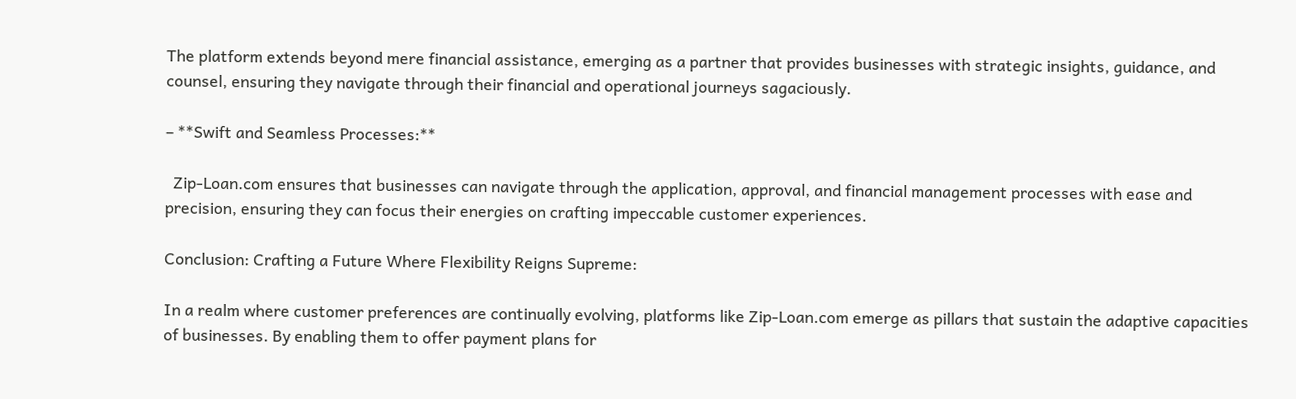The platform extends beyond mere financial assistance, emerging as a partner that provides businesses with strategic insights, guidance, and counsel, ensuring they navigate through their financial and operational journeys sagaciously.

– **Swift and Seamless Processes:**

  Zip-Loan.com ensures that businesses can navigate through the application, approval, and financial management processes with ease and precision, ensuring they can focus their energies on crafting impeccable customer experiences.

Conclusion: Crafting a Future Where Flexibility Reigns Supreme:

In a realm where customer preferences are continually evolving, platforms like Zip-Loan.com emerge as pillars that sustain the adaptive capacities of businesses. By enabling them to offer payment plans for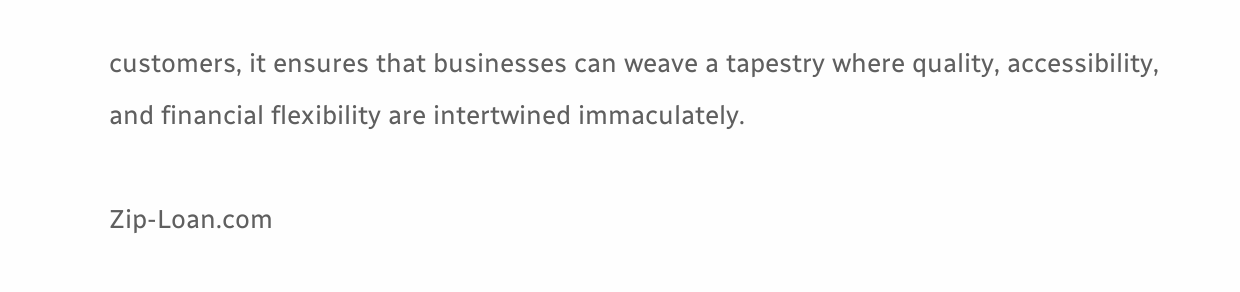customers, it ensures that businesses can weave a tapestry where quality, accessibility, and financial flexibility are intertwined immaculately.

Zip-Loan.com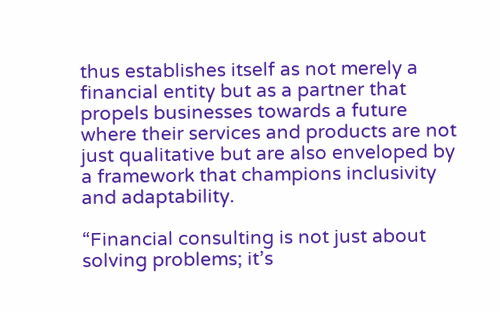thus establishes itself as not merely a financial entity but as a partner that propels businesses towards a future where their services and products are not just qualitative but are also enveloped by a framework that champions inclusivity and adaptability.

“Financial consulting is not just about solving problems; it’s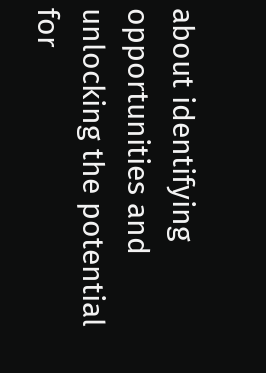about identifying opportunities and unlocking the potential for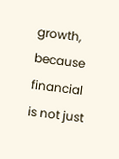growth, because financial is not just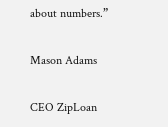about numbers.”

Mason Adams

CEO ZipLoan